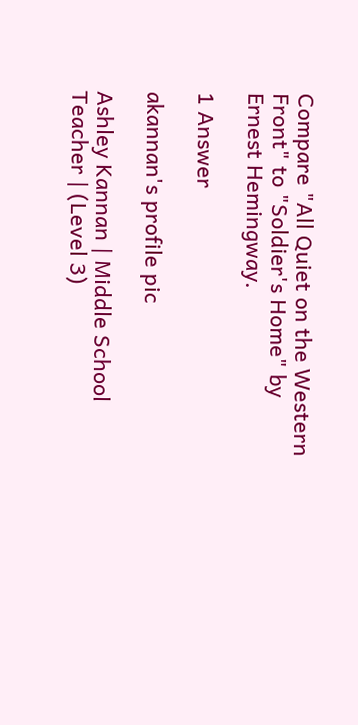Compare "All Quiet on the Western Front" to "Soldier's Home" by Ernest Hemingway.

1 Answer

akannan's profile pic

Ashley Kannan | Middle School Teacher | (Level 3)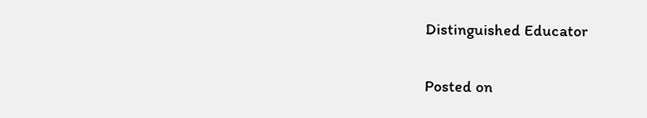Distinguished Educator

Posted on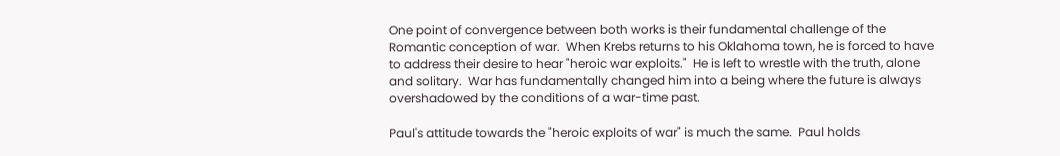One point of convergence between both works is their fundamental challenge of the Romantic conception of war.  When Krebs returns to his Oklahoma town, he is forced to have to address their desire to hear "heroic war exploits."  He is left to wrestle with the truth, alone and solitary.  War has fundamentally changed him into a being where the future is always overshadowed by the conditions of a war-time past.

Paul's attitude towards the "heroic exploits of war" is much the same.  Paul holds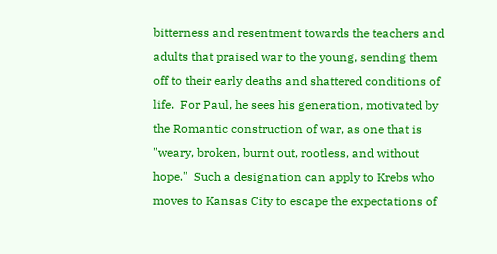bitterness and resentment towards the teachers and adults that praised war to the young, sending them off to their early deaths and shattered conditions of life.  For Paul, he sees his generation, motivated by the Romantic construction of war, as one that is "weary, broken, burnt out, rootless, and without hope."  Such a designation can apply to Krebs who moves to Kansas City to escape the expectations of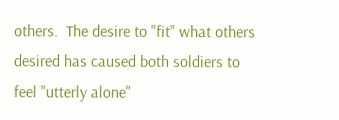others.  The desire to "fit" what others desired has caused both soldiers to feel "utterly alone"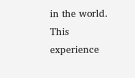in the world. This experience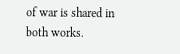of war is shared in both works.